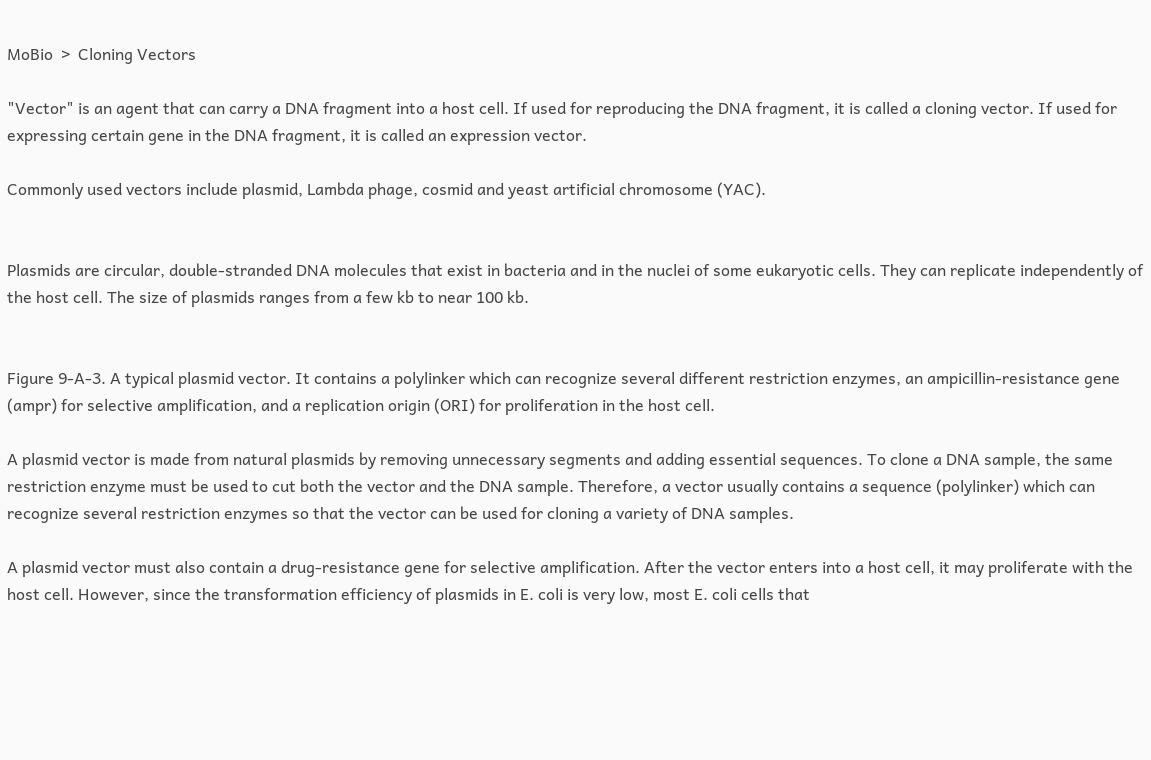MoBio  >  Cloning Vectors

"Vector" is an agent that can carry a DNA fragment into a host cell. If used for reproducing the DNA fragment, it is called a cloning vector. If used for expressing certain gene in the DNA fragment, it is called an expression vector.

Commonly used vectors include plasmid, Lambda phage, cosmid and yeast artificial chromosome (YAC).


Plasmids are circular, double-stranded DNA molecules that exist in bacteria and in the nuclei of some eukaryotic cells. They can replicate independently of the host cell. The size of plasmids ranges from a few kb to near 100 kb.


Figure 9-A-3. A typical plasmid vector. It contains a polylinker which can recognize several different restriction enzymes, an ampicillin-resistance gene (ampr) for selective amplification, and a replication origin (ORI) for proliferation in the host cell.

A plasmid vector is made from natural plasmids by removing unnecessary segments and adding essential sequences. To clone a DNA sample, the same restriction enzyme must be used to cut both the vector and the DNA sample. Therefore, a vector usually contains a sequence (polylinker) which can recognize several restriction enzymes so that the vector can be used for cloning a variety of DNA samples.

A plasmid vector must also contain a drug-resistance gene for selective amplification. After the vector enters into a host cell, it may proliferate with the host cell. However, since the transformation efficiency of plasmids in E. coli is very low, most E. coli cells that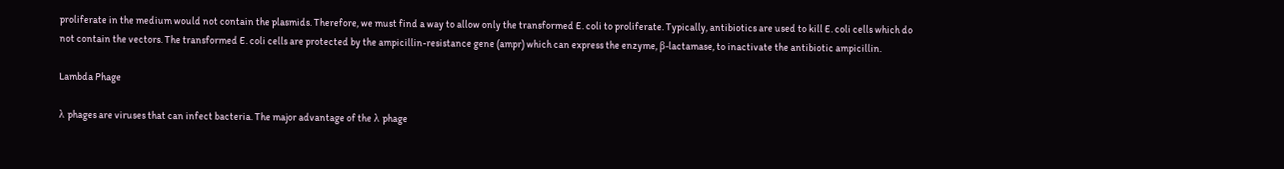proliferate in the medium would not contain the plasmids. Therefore, we must find a way to allow only the transformed E. coli to proliferate. Typically, antibiotics are used to kill E. coli cells which do not contain the vectors. The transformed E. coli cells are protected by the ampicillin-resistance gene (ampr) which can express the enzyme, β-lactamase, to inactivate the antibiotic ampicillin.

Lambda Phage

λ phages are viruses that can infect bacteria. The major advantage of the λ phage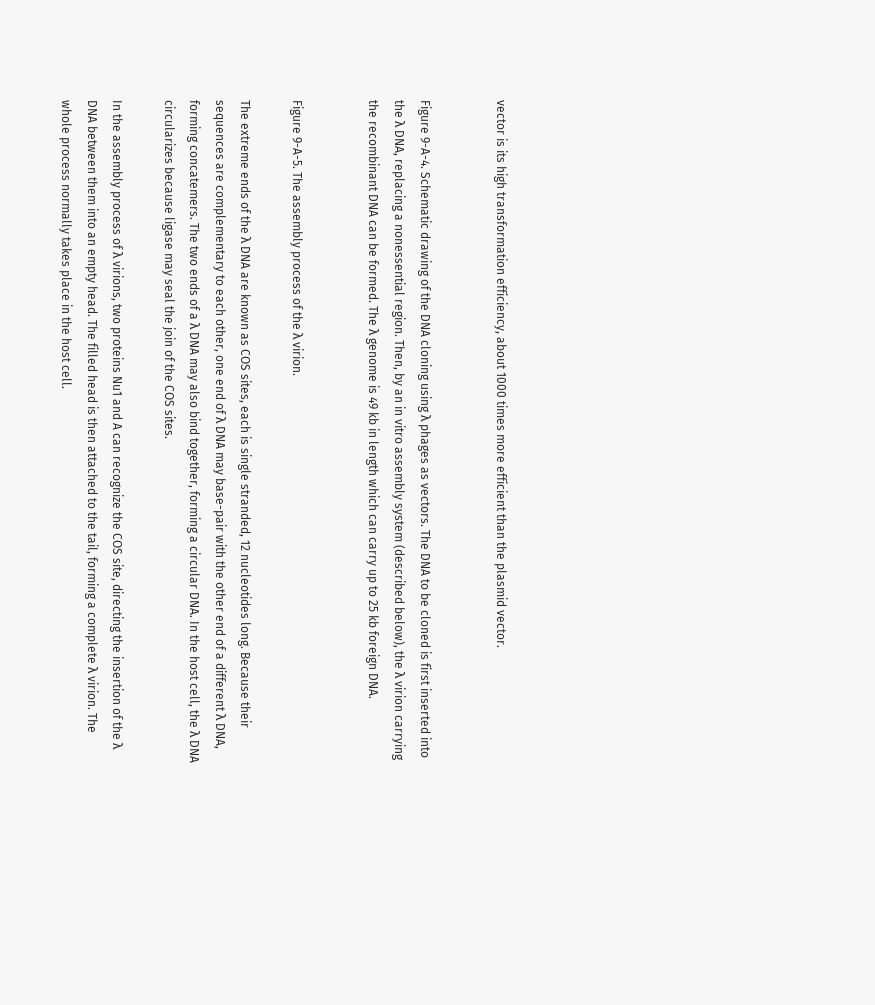vector is its high transformation efficiency, about 1000 times more efficient than the plasmid vector.


Figure 9-A-4. Schematic drawing of the DNA cloning using λ phages as vectors. The DNA to be cloned is first inserted into the λ DNA, replacing a nonessential region. Then, by an in vitro assembly system (described below), the λ virion carrying the recombinant DNA can be formed. The λ genome is 49 kb in length which can carry up to 25 kb foreign DNA.


Figure 9-A-5. The assembly process of the λ virion.

The extreme ends of the λ DNA are known as COS sites, each is single stranded, 12 nucleotides long. Because their sequences are complementary to each other, one end of λ DNA may base-pair with the other end of a different λ DNA, forming concatemers. The two ends of a λ DNA may also bind together, forming a circular DNA. In the host cell, the λ DNA circularizes because ligase may seal the join of the COS sites.

In the assembly process of λ virions, two proteins Nu1 and A can recognize the COS site, directing the insertion of the λ DNA between them into an empty head. The filled head is then attached to the tail, forming a complete λ virion. The whole process normally takes place in the host cell.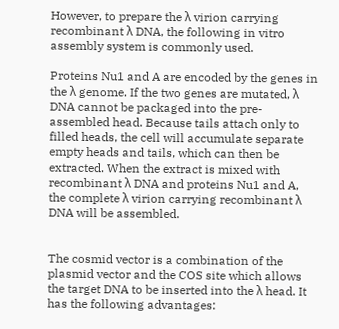However, to prepare the λ virion carrying recombinant λ DNA, the following in vitro assembly system is commonly used.

Proteins Nu1 and A are encoded by the genes in the λ genome. If the two genes are mutated, λ DNA cannot be packaged into the pre-assembled head. Because tails attach only to filled heads, the cell will accumulate separate empty heads and tails, which can then be extracted. When the extract is mixed with recombinant λ DNA and proteins Nu1 and A, the complete λ virion carrying recombinant λ DNA will be assembled.


The cosmid vector is a combination of the plasmid vector and the COS site which allows the target DNA to be inserted into the λ head. It has the following advantages: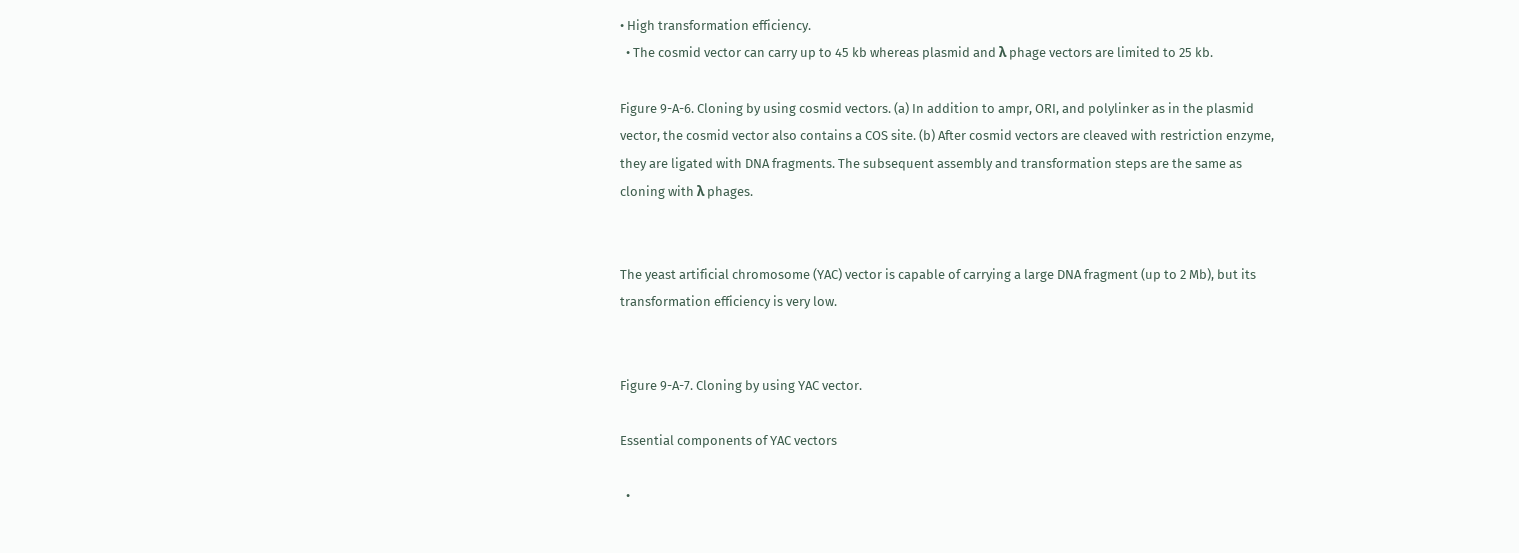• High transformation efficiency.
  • The cosmid vector can carry up to 45 kb whereas plasmid and λ phage vectors are limited to 25 kb.

Figure 9-A-6. Cloning by using cosmid vectors. (a) In addition to ampr, ORI, and polylinker as in the plasmid vector, the cosmid vector also contains a COS site. (b) After cosmid vectors are cleaved with restriction enzyme, they are ligated with DNA fragments. The subsequent assembly and transformation steps are the same as cloning with λ phages.


The yeast artificial chromosome (YAC) vector is capable of carrying a large DNA fragment (up to 2 Mb), but its transformation efficiency is very low.


Figure 9-A-7. Cloning by using YAC vector.

Essential components of YAC vectors

  •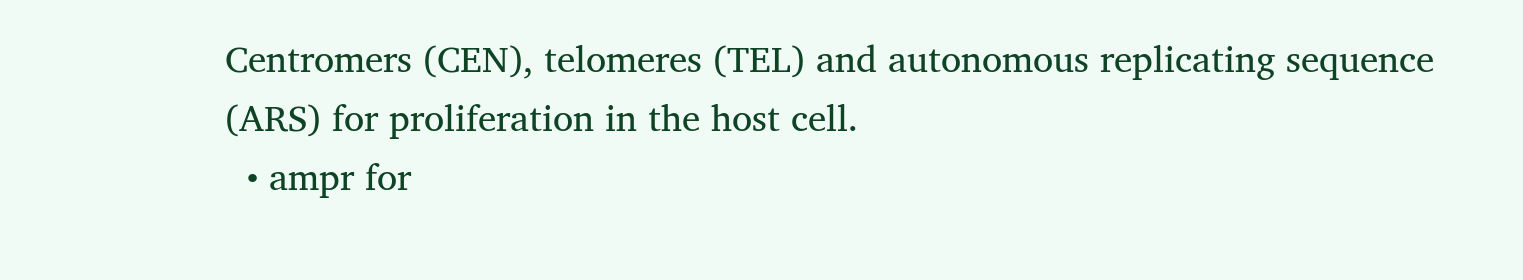Centromers (CEN), telomeres (TEL) and autonomous replicating sequence (ARS) for proliferation in the host cell.
  • ampr for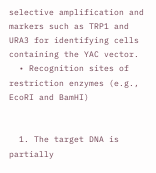selective amplification and markers such as TRP1 and URA3 for identifying cells containing the YAC vector.
  • Recognition sites of restriction enzymes (e.g., EcoRI and BamHI)


  1. The target DNA is partially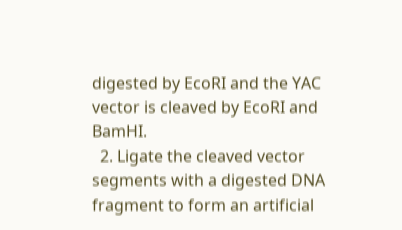digested by EcoRI and the YAC vector is cleaved by EcoRI and BamHI.
  2. Ligate the cleaved vector segments with a digested DNA fragment to form an artificial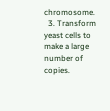chromosome.
  3. Transform yeast cells to make a large number of copies.